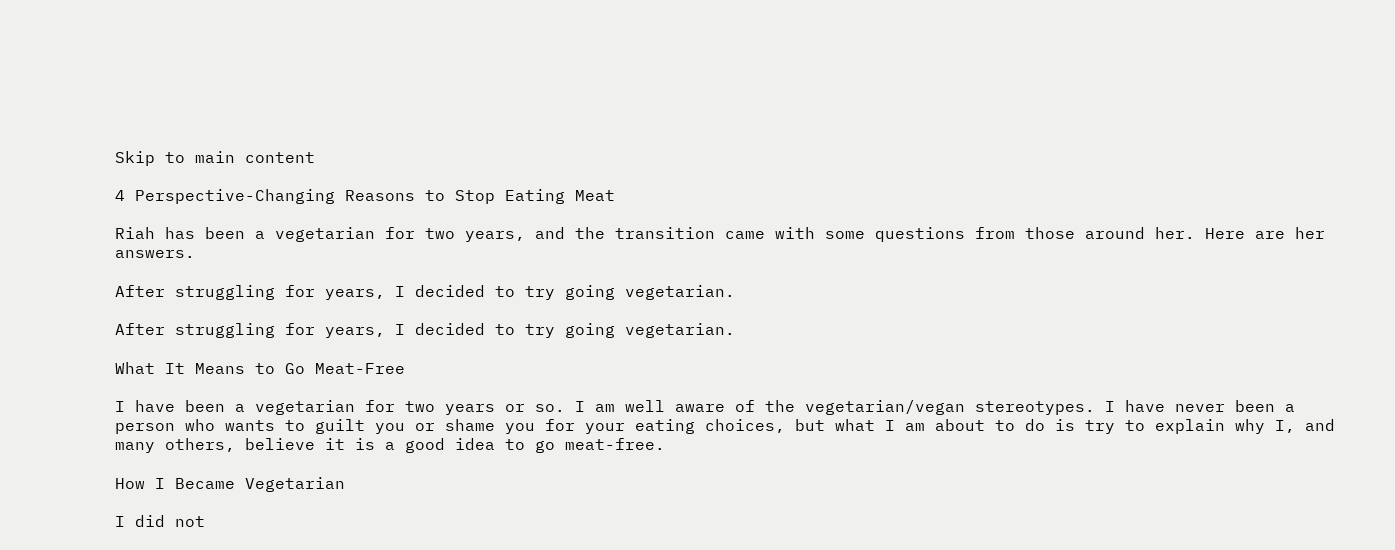Skip to main content

4 Perspective-Changing Reasons to Stop Eating Meat

Riah has been a vegetarian for two years, and the transition came with some questions from those around her. Here are her answers.

After struggling for years, I decided to try going vegetarian.

After struggling for years, I decided to try going vegetarian.

What It Means to Go Meat-Free

I have been a vegetarian for two years or so. I am well aware of the vegetarian/vegan stereotypes. I have never been a person who wants to guilt you or shame you for your eating choices, but what I am about to do is try to explain why I, and many others, believe it is a good idea to go meat-free.

How I Became Vegetarian

I did not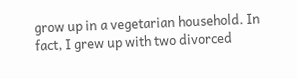grow up in a vegetarian household. In fact, I grew up with two divorced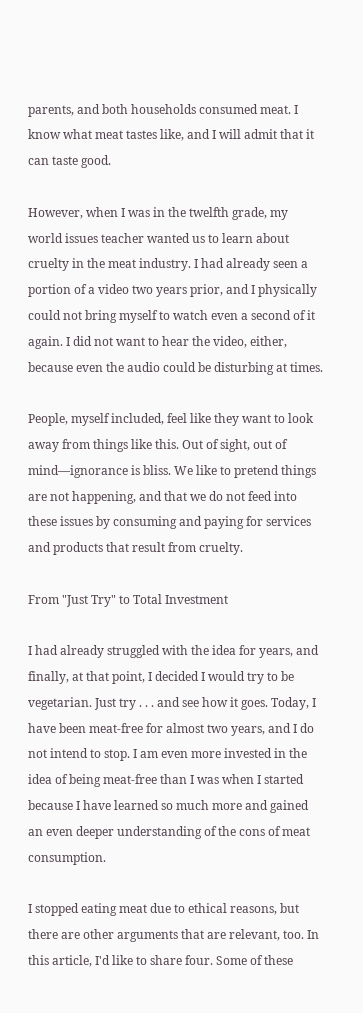parents, and both households consumed meat. I know what meat tastes like, and I will admit that it can taste good.

However, when I was in the twelfth grade, my world issues teacher wanted us to learn about cruelty in the meat industry. I had already seen a portion of a video two years prior, and I physically could not bring myself to watch even a second of it again. I did not want to hear the video, either, because even the audio could be disturbing at times.

People, myself included, feel like they want to look away from things like this. Out of sight, out of mind—ignorance is bliss. We like to pretend things are not happening, and that we do not feed into these issues by consuming and paying for services and products that result from cruelty.

From "Just Try" to Total Investment

I had already struggled with the idea for years, and finally, at that point, I decided I would try to be vegetarian. Just try . . . and see how it goes. Today, I have been meat-free for almost two years, and I do not intend to stop. I am even more invested in the idea of being meat-free than I was when I started because I have learned so much more and gained an even deeper understanding of the cons of meat consumption.

I stopped eating meat due to ethical reasons, but there are other arguments that are relevant, too. In this article, I'd like to share four. Some of these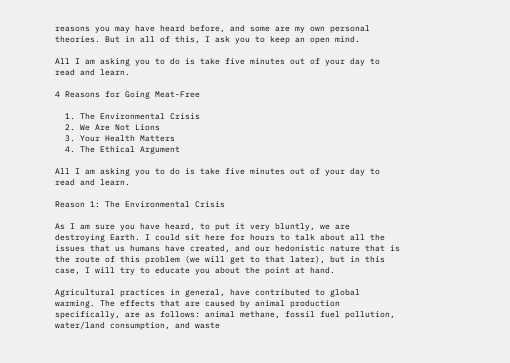reasons you may have heard before, and some are my own personal theories. But in all of this, I ask you to keep an open mind.

All I am asking you to do is take five minutes out of your day to read and learn.

4 Reasons for Going Meat-Free

  1. The Environmental Crisis
  2. We Are Not Lions
  3. Your Health Matters
  4. The Ethical Argument

All I am asking you to do is take five minutes out of your day to read and learn.

Reason 1: The Environmental Crisis

As I am sure you have heard, to put it very bluntly, we are destroying Earth. I could sit here for hours to talk about all the issues that us humans have created, and our hedonistic nature that is the route of this problem (we will get to that later), but in this case, I will try to educate you about the point at hand.

Agricultural practices in general, have contributed to global warming. The effects that are caused by animal production specifically, are as follows: animal methane, fossil fuel pollution, water/land consumption, and waste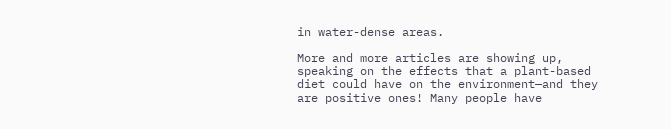in water-dense areas.

More and more articles are showing up, speaking on the effects that a plant-based diet could have on the environment—and they are positive ones! Many people have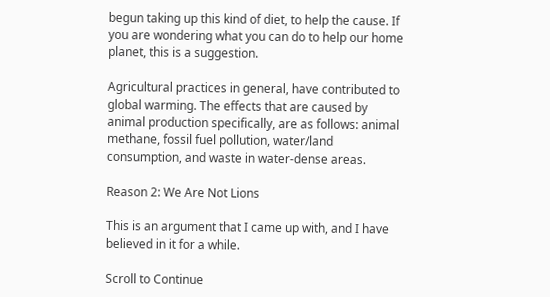begun taking up this kind of diet, to help the cause. If you are wondering what you can do to help our home planet, this is a suggestion.

Agricultural practices in general, have contributed to global warming. The effects that are caused by animal production specifically, are as follows: animal methane, fossil fuel pollution, water/land consumption, and waste in water-dense areas.

Reason 2: We Are Not Lions

This is an argument that I came up with, and I have believed in it for a while.

Scroll to Continue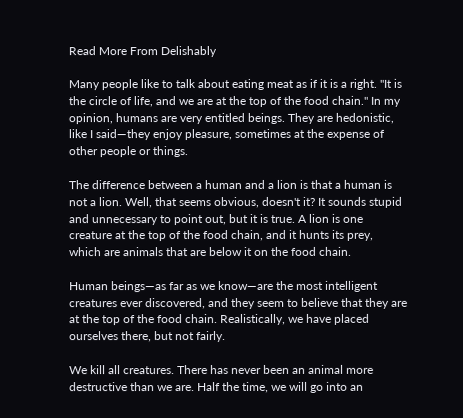Read More From Delishably

Many people like to talk about eating meat as if it is a right. "It is the circle of life, and we are at the top of the food chain." In my opinion, humans are very entitled beings. They are hedonistic, like I said—they enjoy pleasure, sometimes at the expense of other people or things.

The difference between a human and a lion is that a human is not a lion. Well, that seems obvious, doesn't it? It sounds stupid and unnecessary to point out, but it is true. A lion is one creature at the top of the food chain, and it hunts its prey, which are animals that are below it on the food chain.

Human beings—as far as we know—are the most intelligent creatures ever discovered, and they seem to believe that they are at the top of the food chain. Realistically, we have placed ourselves there, but not fairly.

We kill all creatures. There has never been an animal more destructive than we are. Half the time, we will go into an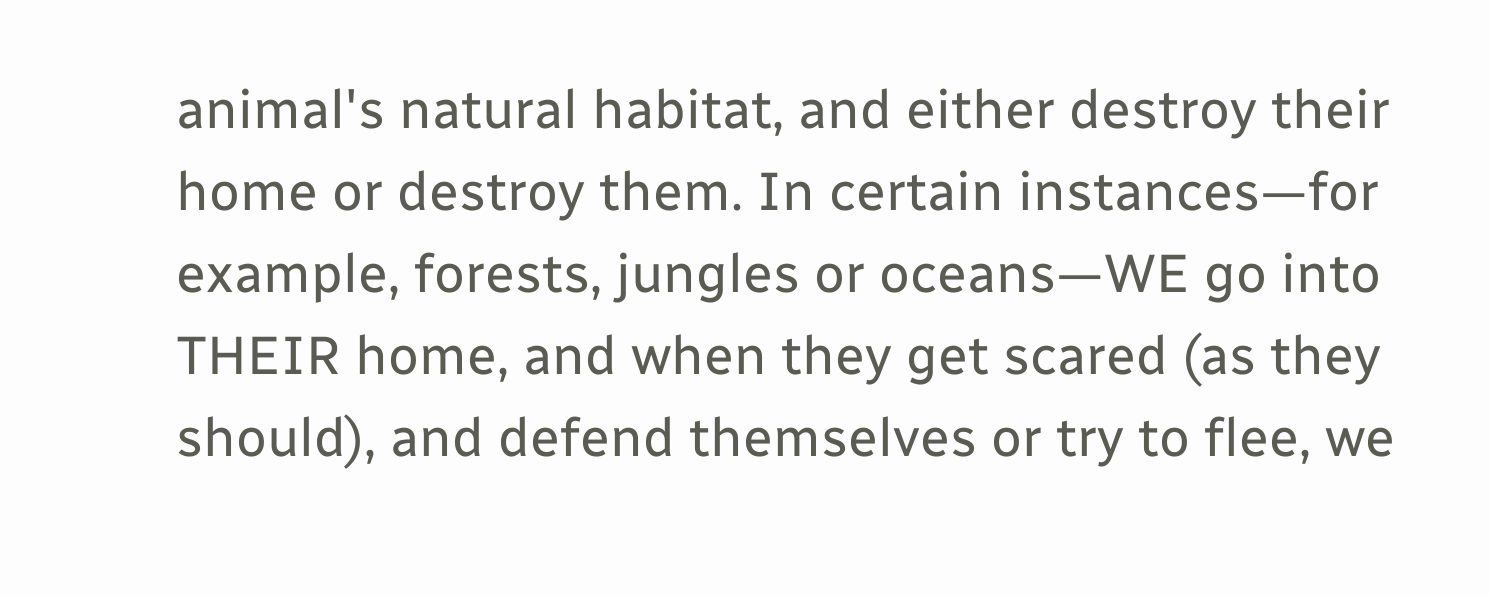animal's natural habitat, and either destroy their home or destroy them. In certain instances—for example, forests, jungles or oceans—WE go into THEIR home, and when they get scared (as they should), and defend themselves or try to flee, we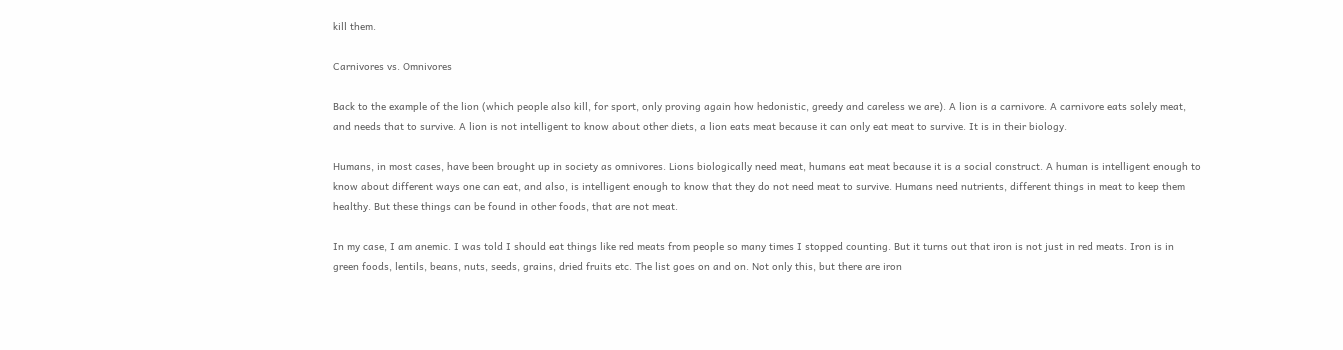kill them.

Carnivores vs. Omnivores

Back to the example of the lion (which people also kill, for sport, only proving again how hedonistic, greedy and careless we are). A lion is a carnivore. A carnivore eats solely meat, and needs that to survive. A lion is not intelligent to know about other diets, a lion eats meat because it can only eat meat to survive. It is in their biology.

Humans, in most cases, have been brought up in society as omnivores. Lions biologically need meat, humans eat meat because it is a social construct. A human is intelligent enough to know about different ways one can eat, and also, is intelligent enough to know that they do not need meat to survive. Humans need nutrients, different things in meat to keep them healthy. But these things can be found in other foods, that are not meat.

In my case, I am anemic. I was told I should eat things like red meats from people so many times I stopped counting. But it turns out that iron is not just in red meats. Iron is in green foods, lentils, beans, nuts, seeds, grains, dried fruits etc. The list goes on and on. Not only this, but there are iron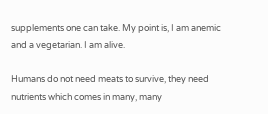supplements one can take. My point is, I am anemic and a vegetarian. I am alive.

Humans do not need meats to survive, they need nutrients which comes in many, many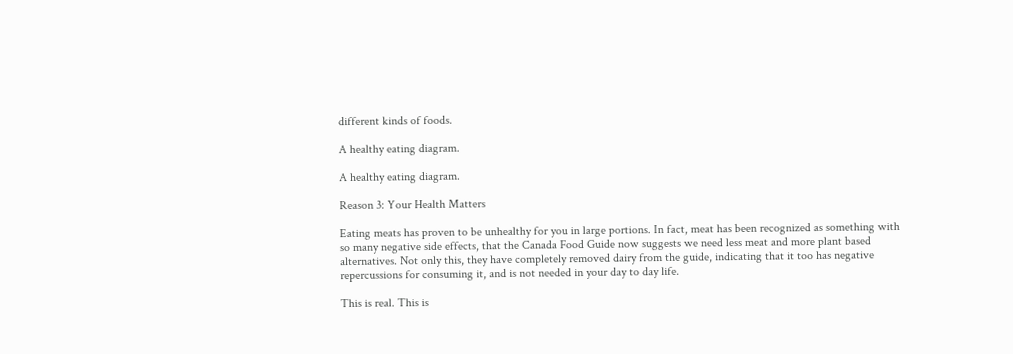different kinds of foods.

A healthy eating diagram.

A healthy eating diagram.

Reason 3: Your Health Matters

Eating meats has proven to be unhealthy for you in large portions. In fact, meat has been recognized as something with so many negative side effects, that the Canada Food Guide now suggests we need less meat and more plant based alternatives. Not only this, they have completely removed dairy from the guide, indicating that it too has negative repercussions for consuming it, and is not needed in your day to day life.

This is real. This is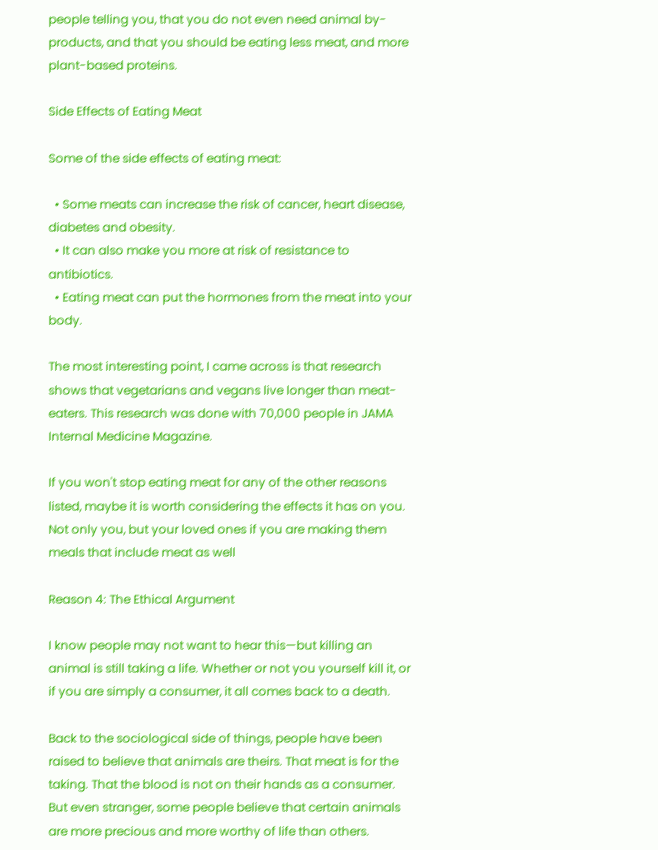people telling you, that you do not even need animal by-products, and that you should be eating less meat, and more plant-based proteins.

Side Effects of Eating Meat

Some of the side effects of eating meat:

  • Some meats can increase the risk of cancer, heart disease, diabetes and obesity.
  • It can also make you more at risk of resistance to antibiotics.
  • Eating meat can put the hormones from the meat into your body.

The most interesting point, I came across is that research shows that vegetarians and vegans live longer than meat-eaters. This research was done with 70,000 people in JAMA Internal Medicine Magazine.

If you won't stop eating meat for any of the other reasons listed, maybe it is worth considering the effects it has on you. Not only you, but your loved ones if you are making them meals that include meat as well

Reason 4: The Ethical Argument

I know people may not want to hear this—but killing an animal is still taking a life. Whether or not you yourself kill it, or if you are simply a consumer, it all comes back to a death.

Back to the sociological side of things, people have been raised to believe that animals are theirs. That meat is for the taking. That the blood is not on their hands as a consumer. But even stranger, some people believe that certain animals are more precious and more worthy of life than others.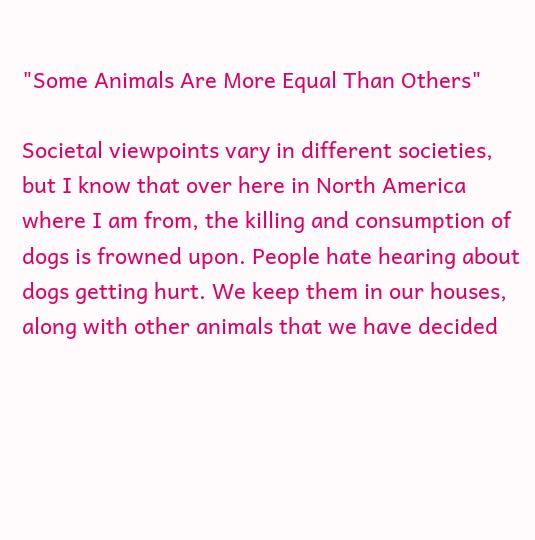"Some Animals Are More Equal Than Others"

Societal viewpoints vary in different societies, but I know that over here in North America where I am from, the killing and consumption of dogs is frowned upon. People hate hearing about dogs getting hurt. We keep them in our houses, along with other animals that we have decided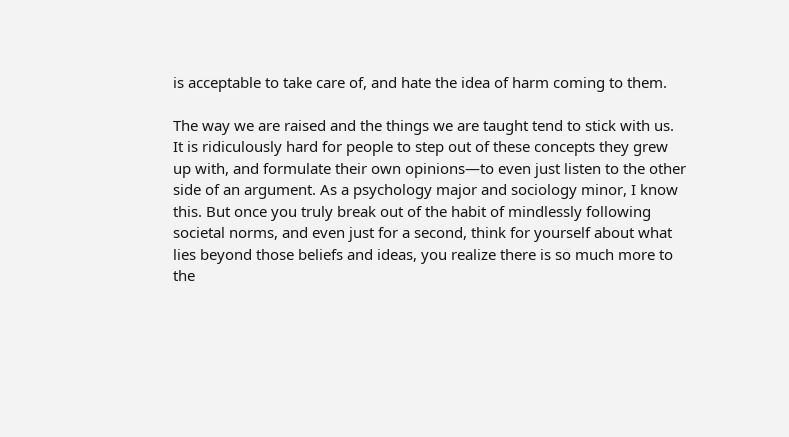is acceptable to take care of, and hate the idea of harm coming to them.

The way we are raised and the things we are taught tend to stick with us. It is ridiculously hard for people to step out of these concepts they grew up with, and formulate their own opinions—to even just listen to the other side of an argument. As a psychology major and sociology minor, I know this. But once you truly break out of the habit of mindlessly following societal norms, and even just for a second, think for yourself about what lies beyond those beliefs and ideas, you realize there is so much more to the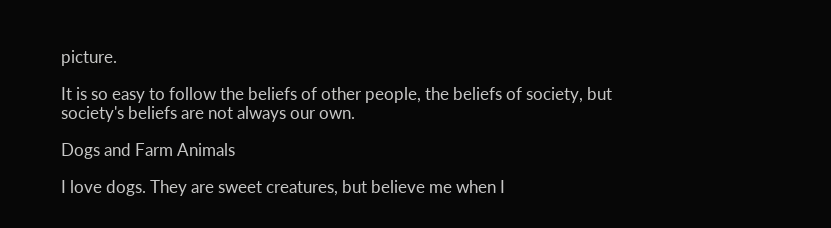picture.

It is so easy to follow the beliefs of other people, the beliefs of society, but society's beliefs are not always our own.

Dogs and Farm Animals

I love dogs. They are sweet creatures, but believe me when I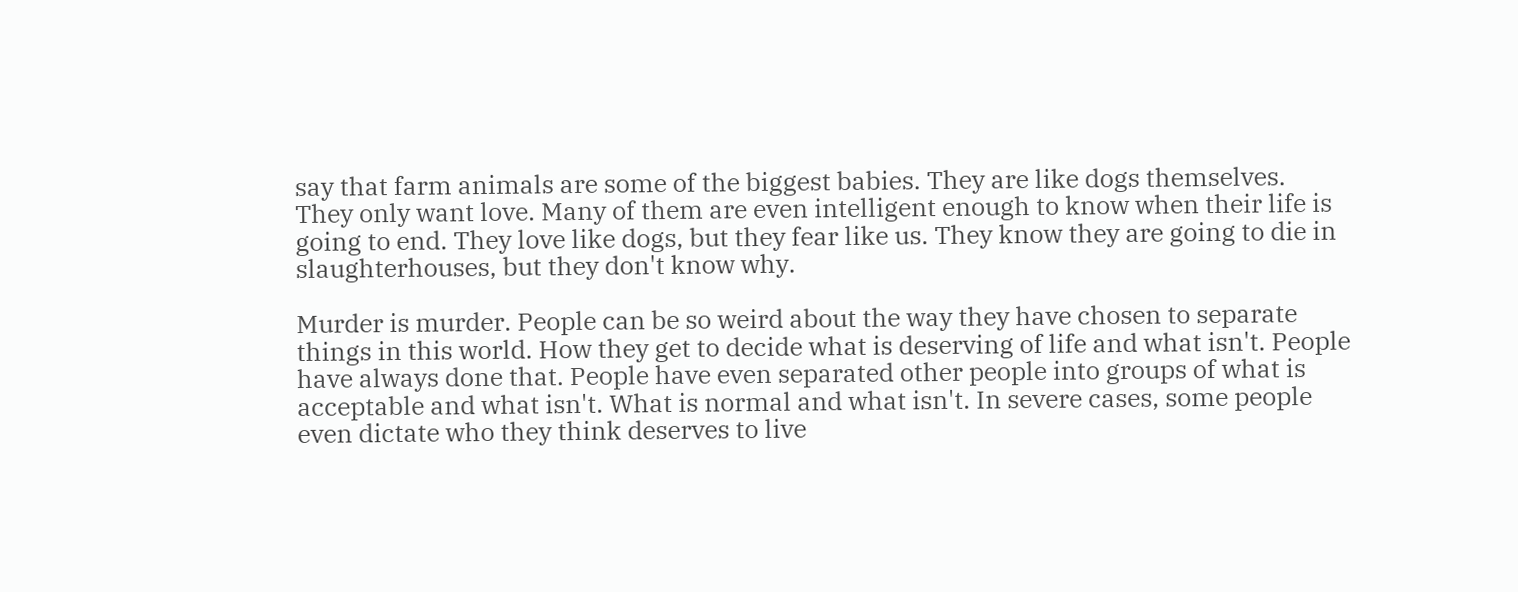say that farm animals are some of the biggest babies. They are like dogs themselves. They only want love. Many of them are even intelligent enough to know when their life is going to end. They love like dogs, but they fear like us. They know they are going to die in slaughterhouses, but they don't know why.

Murder is murder. People can be so weird about the way they have chosen to separate things in this world. How they get to decide what is deserving of life and what isn't. People have always done that. People have even separated other people into groups of what is acceptable and what isn't. What is normal and what isn't. In severe cases, some people even dictate who they think deserves to live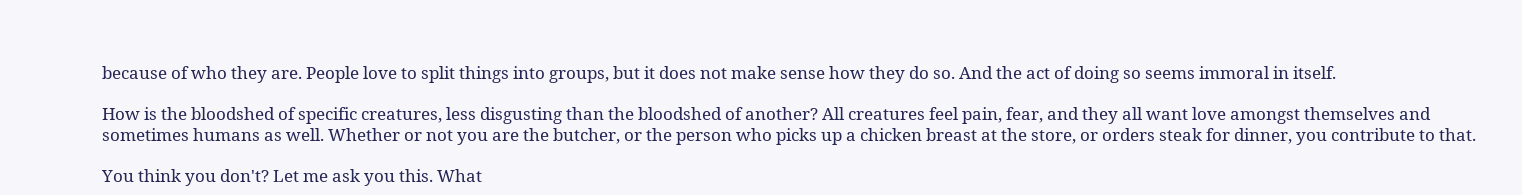because of who they are. People love to split things into groups, but it does not make sense how they do so. And the act of doing so seems immoral in itself.

How is the bloodshed of specific creatures, less disgusting than the bloodshed of another? All creatures feel pain, fear, and they all want love amongst themselves and sometimes humans as well. Whether or not you are the butcher, or the person who picks up a chicken breast at the store, or orders steak for dinner, you contribute to that.

You think you don't? Let me ask you this. What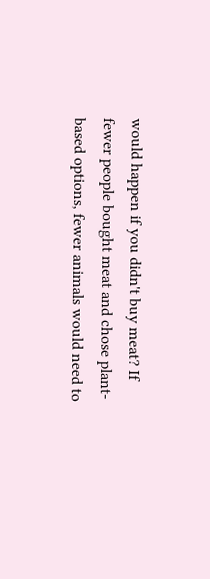would happen if you didn't buy meat? If fewer people bought meat and chose plant-based options, fewer animals would need to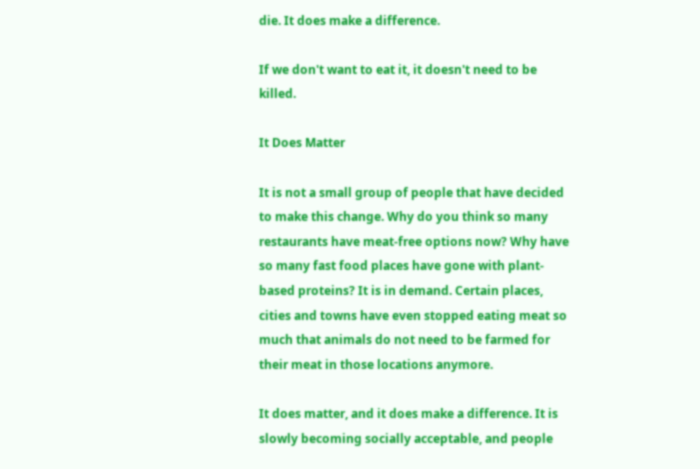die. It does make a difference.

If we don't want to eat it, it doesn't need to be killed.

It Does Matter

It is not a small group of people that have decided to make this change. Why do you think so many restaurants have meat-free options now? Why have so many fast food places have gone with plant-based proteins? It is in demand. Certain places, cities and towns have even stopped eating meat so much that animals do not need to be farmed for their meat in those locations anymore.

It does matter, and it does make a difference. It is slowly becoming socially acceptable, and people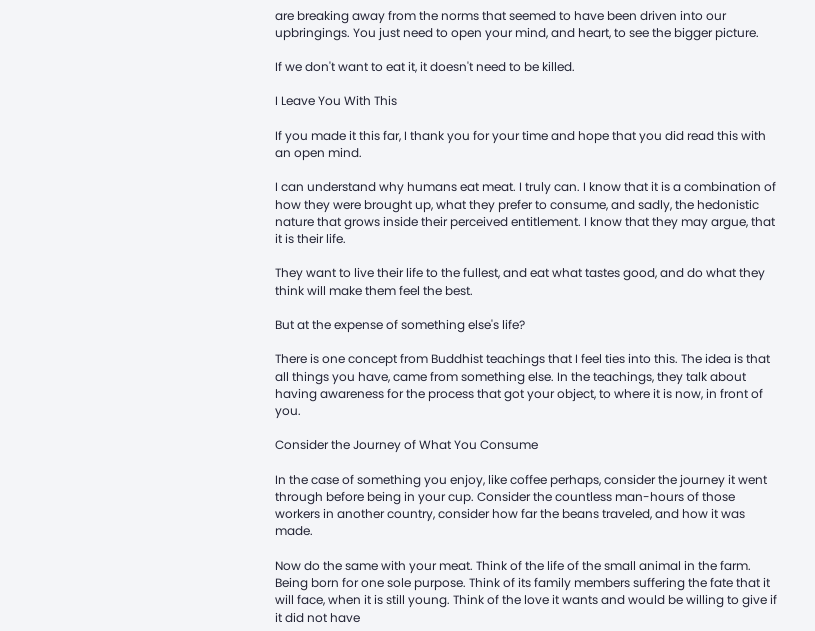are breaking away from the norms that seemed to have been driven into our upbringings. You just need to open your mind, and heart, to see the bigger picture.

If we don't want to eat it, it doesn't need to be killed.

I Leave You With This

If you made it this far, I thank you for your time and hope that you did read this with an open mind.

I can understand why humans eat meat. I truly can. I know that it is a combination of how they were brought up, what they prefer to consume, and sadly, the hedonistic nature that grows inside their perceived entitlement. I know that they may argue, that it is their life.

They want to live their life to the fullest, and eat what tastes good, and do what they think will make them feel the best.

But at the expense of something else's life?

There is one concept from Buddhist teachings that I feel ties into this. The idea is that all things you have, came from something else. In the teachings, they talk about having awareness for the process that got your object, to where it is now, in front of you.

Consider the Journey of What You Consume

In the case of something you enjoy, like coffee perhaps, consider the journey it went through before being in your cup. Consider the countless man-hours of those workers in another country, consider how far the beans traveled, and how it was made.

Now do the same with your meat. Think of the life of the small animal in the farm. Being born for one sole purpose. Think of its family members suffering the fate that it will face, when it is still young. Think of the love it wants and would be willing to give if it did not have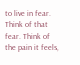to live in fear. Think of that fear. Think of the pain it feels,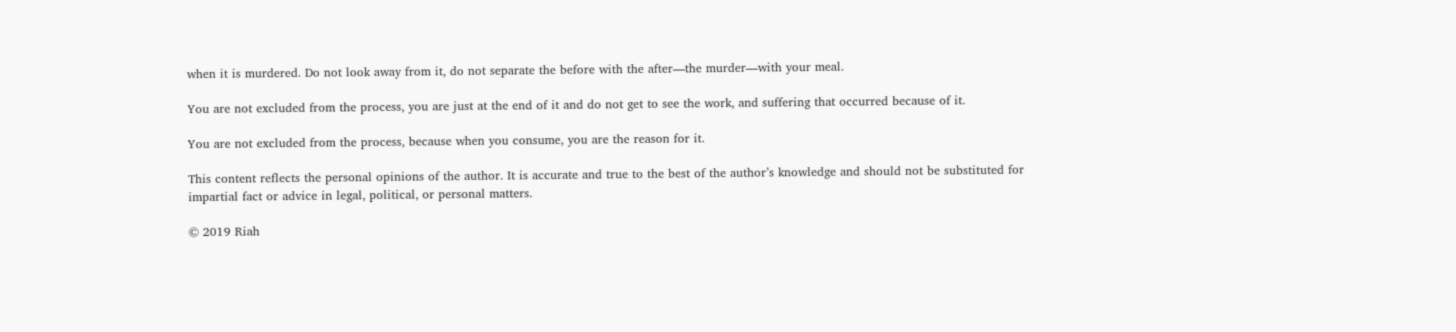when it is murdered. Do not look away from it, do not separate the before with the after—the murder—with your meal.

You are not excluded from the process, you are just at the end of it and do not get to see the work, and suffering that occurred because of it.

You are not excluded from the process, because when you consume, you are the reason for it.

This content reflects the personal opinions of the author. It is accurate and true to the best of the author’s knowledge and should not be substituted for impartial fact or advice in legal, political, or personal matters.

© 2019 Riah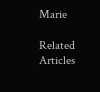Marie

Related Articles